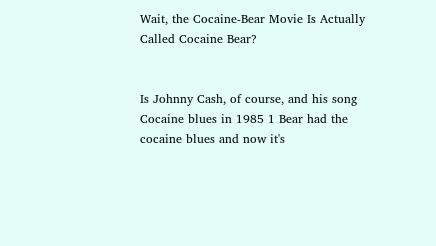Wait, the Cocaine-Bear Movie Is Actually Called Cocaine Bear?


Is Johnny Cash, of course, and his song Cocaine blues in 1985 1 Bear had the cocaine blues and now it's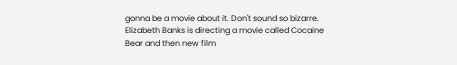gonna be a movie about it. Don't sound so bizarre. Elizabeth Banks is directing a movie called Cocaine Bear and then new film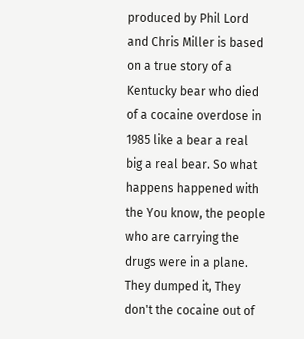produced by Phil Lord and Chris Miller is based on a true story of a Kentucky bear who died of a cocaine overdose in 1985 like a bear a real big a real bear. So what happens happened with the You know, the people who are carrying the drugs were in a plane. They dumped it, They don't the cocaine out of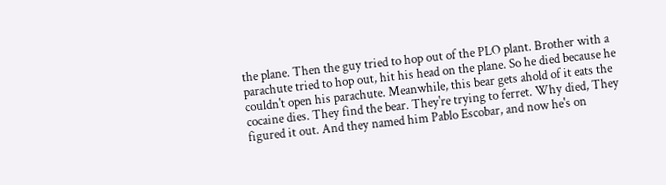the plane. Then the guy tried to hop out of the PLO plant. Brother with a parachute tried to hop out, hit his head on the plane. So he died because he couldn't open his parachute. Meanwhile, this bear gets ahold of it eats the cocaine dies. They find the bear. They're trying to ferret. Why died, They figured it out. And they named him Pablo Escobar, and now he's on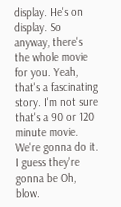display. He's on display. So anyway, there's the whole movie for you. Yeah, that's a fascinating story. I'm not sure that's a 90 or 120 minute movie. We're gonna do it. I guess they're gonna be Oh, blow.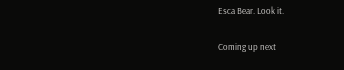Esca Bear. Look it.

Coming up next